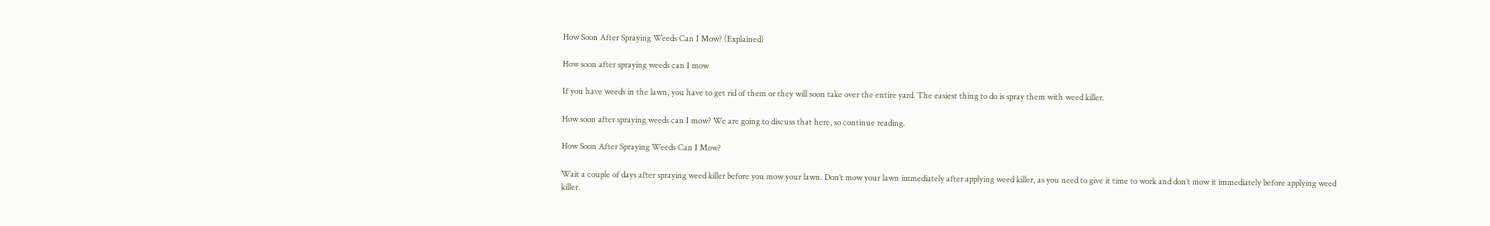How Soon After Spraying Weeds Can I Mow? (Explained)

How soon after spraying weeds can I mow

If you have weeds in the lawn, you have to get rid of them or they will soon take over the entire yard. The easiest thing to do is spray them with weed killer.

How soon after spraying weeds can I mow? We are going to discuss that here, so continue reading.

How Soon After Spraying Weeds Can I Mow?

Wait a couple of days after spraying weed killer before you mow your lawn. Don’t mow your lawn immediately after applying weed killer, as you need to give it time to work and don’t mow it immediately before applying weed killer.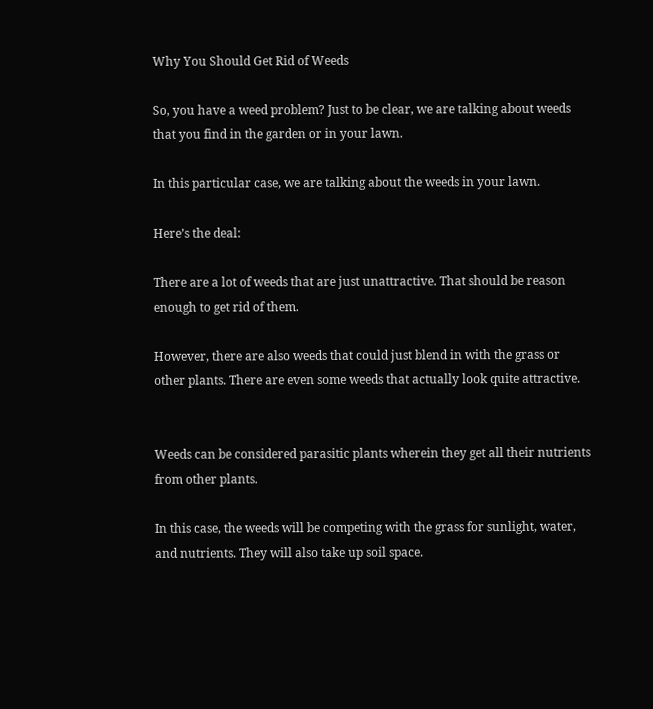Why You Should Get Rid of Weeds

So, you have a weed problem? Just to be clear, we are talking about weeds that you find in the garden or in your lawn.

In this particular case, we are talking about the weeds in your lawn.

Here’s the deal:

There are a lot of weeds that are just unattractive. That should be reason enough to get rid of them.

However, there are also weeds that could just blend in with the grass or other plants. There are even some weeds that actually look quite attractive.


Weeds can be considered parasitic plants wherein they get all their nutrients from other plants.

In this case, the weeds will be competing with the grass for sunlight, water, and nutrients. They will also take up soil space.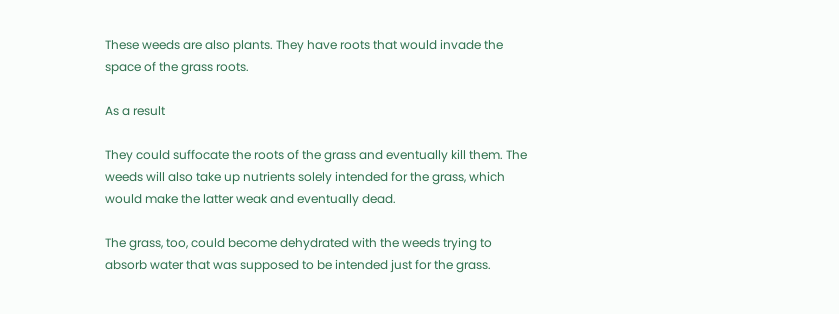These weeds are also plants. They have roots that would invade the space of the grass roots.

As a result

They could suffocate the roots of the grass and eventually kill them. The weeds will also take up nutrients solely intended for the grass, which would make the latter weak and eventually dead.

The grass, too, could become dehydrated with the weeds trying to absorb water that was supposed to be intended just for the grass.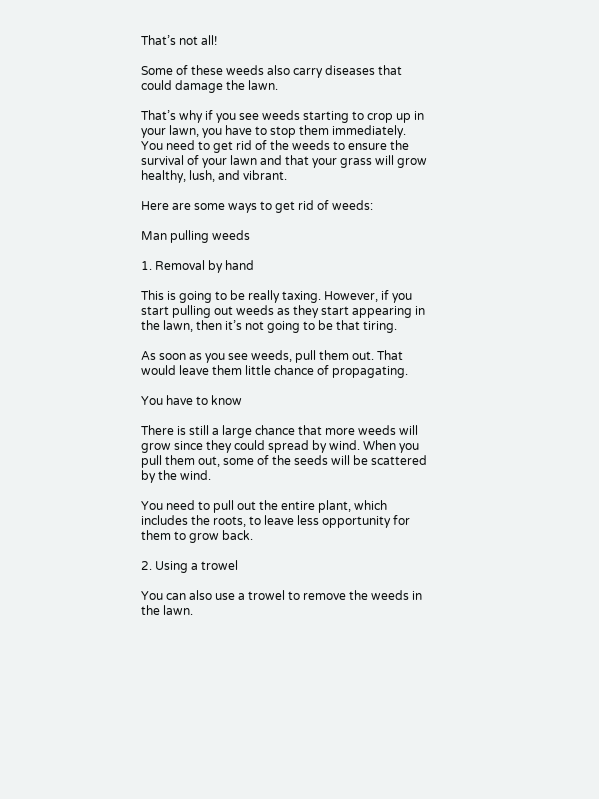That’s not all!

Some of these weeds also carry diseases that could damage the lawn.

That’s why if you see weeds starting to crop up in your lawn, you have to stop them immediately. You need to get rid of the weeds to ensure the survival of your lawn and that your grass will grow healthy, lush, and vibrant.

Here are some ways to get rid of weeds:

Man pulling weeds

1. Removal by hand

This is going to be really taxing. However, if you start pulling out weeds as they start appearing in the lawn, then it’s not going to be that tiring.

As soon as you see weeds, pull them out. That would leave them little chance of propagating.

You have to know

There is still a large chance that more weeds will grow since they could spread by wind. When you pull them out, some of the seeds will be scattered by the wind.

You need to pull out the entire plant, which includes the roots, to leave less opportunity for them to grow back.

2. Using a trowel

You can also use a trowel to remove the weeds in the lawn.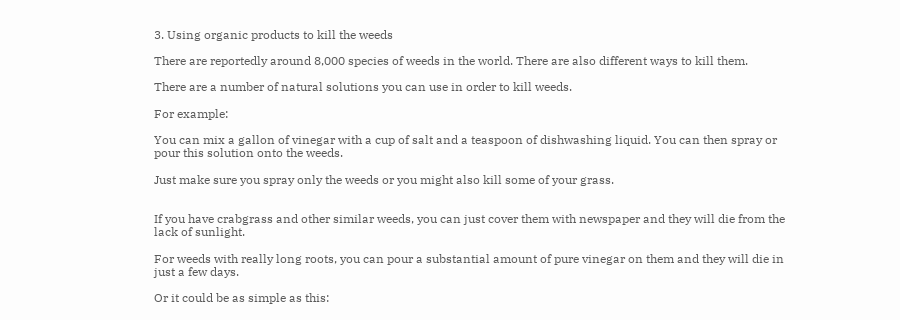3. Using organic products to kill the weeds

There are reportedly around 8,000 species of weeds in the world. There are also different ways to kill them.

There are a number of natural solutions you can use in order to kill weeds.

For example:

You can mix a gallon of vinegar with a cup of salt and a teaspoon of dishwashing liquid. You can then spray or pour this solution onto the weeds.

Just make sure you spray only the weeds or you might also kill some of your grass.


If you have crabgrass and other similar weeds, you can just cover them with newspaper and they will die from the lack of sunlight.

For weeds with really long roots, you can pour a substantial amount of pure vinegar on them and they will die in just a few days.

Or it could be as simple as this: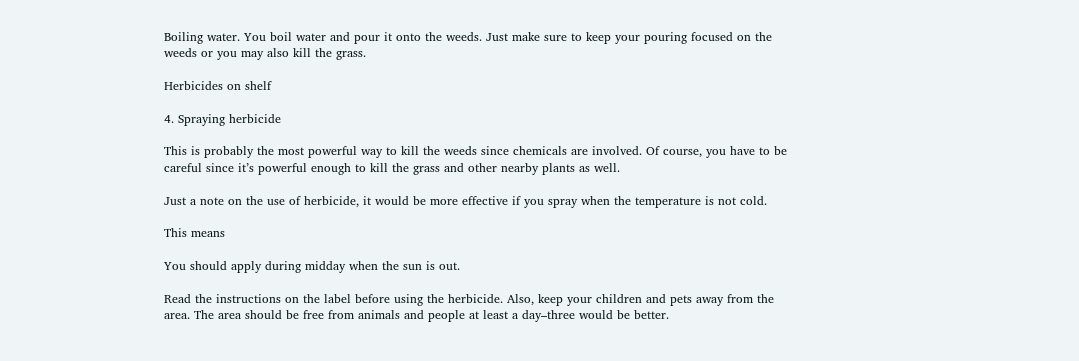Boiling water. You boil water and pour it onto the weeds. Just make sure to keep your pouring focused on the weeds or you may also kill the grass.

Herbicides on shelf

4. Spraying herbicide

This is probably the most powerful way to kill the weeds since chemicals are involved. Of course, you have to be careful since it’s powerful enough to kill the grass and other nearby plants as well.

Just a note on the use of herbicide, it would be more effective if you spray when the temperature is not cold.

This means

You should apply during midday when the sun is out.

Read the instructions on the label before using the herbicide. Also, keep your children and pets away from the area. The area should be free from animals and people at least a day–three would be better.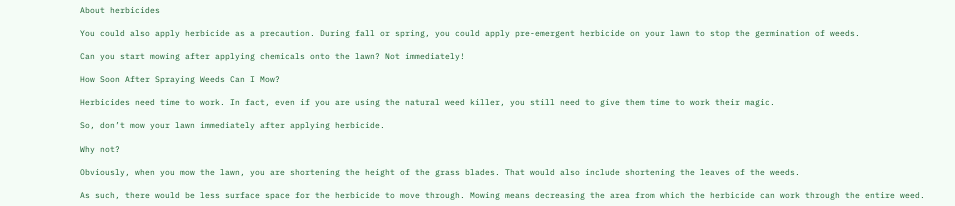About herbicides

You could also apply herbicide as a precaution. During fall or spring, you could apply pre-emergent herbicide on your lawn to stop the germination of weeds.

Can you start mowing after applying chemicals onto the lawn? Not immediately!

How Soon After Spraying Weeds Can I Mow?

Herbicides need time to work. In fact, even if you are using the natural weed killer, you still need to give them time to work their magic.

So, don’t mow your lawn immediately after applying herbicide.

Why not?

Obviously, when you mow the lawn, you are shortening the height of the grass blades. That would also include shortening the leaves of the weeds.

As such, there would be less surface space for the herbicide to move through. Mowing means decreasing the area from which the herbicide can work through the entire weed.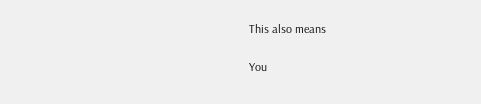This also means

You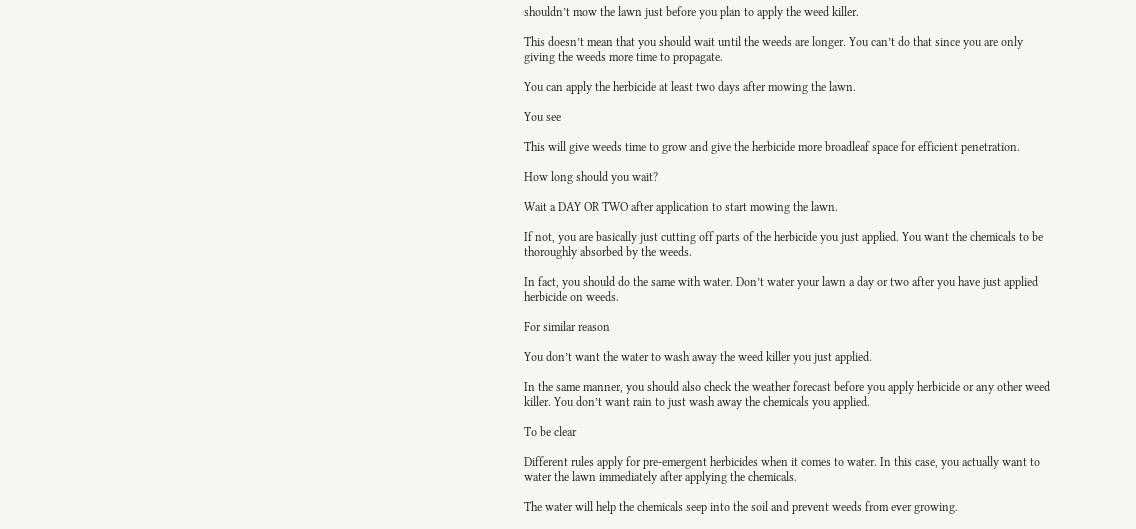shouldn’t mow the lawn just before you plan to apply the weed killer.

This doesn’t mean that you should wait until the weeds are longer. You can’t do that since you are only giving the weeds more time to propagate.

You can apply the herbicide at least two days after mowing the lawn.

You see

This will give weeds time to grow and give the herbicide more broadleaf space for efficient penetration.

How long should you wait?

Wait a DAY OR TWO after application to start mowing the lawn.

If not, you are basically just cutting off parts of the herbicide you just applied. You want the chemicals to be thoroughly absorbed by the weeds.

In fact, you should do the same with water. Don’t water your lawn a day or two after you have just applied herbicide on weeds.

For similar reason

You don’t want the water to wash away the weed killer you just applied.

In the same manner, you should also check the weather forecast before you apply herbicide or any other weed killer. You don’t want rain to just wash away the chemicals you applied.

To be clear

Different rules apply for pre-emergent herbicides when it comes to water. In this case, you actually want to water the lawn immediately after applying the chemicals.

The water will help the chemicals seep into the soil and prevent weeds from ever growing.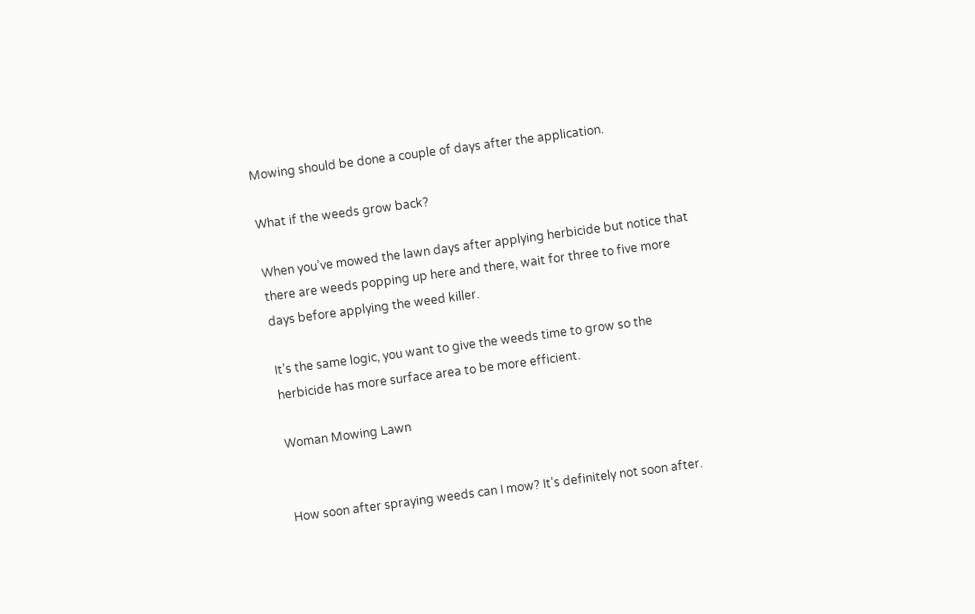Mowing should be done a couple of days after the application.

What if the weeds grow back?

When you’ve mowed the lawn days after applying herbicide but notice that there are weeds popping up here and there, wait for three to five more days before applying the weed killer.

It’s the same logic, you want to give the weeds time to grow so the herbicide has more surface area to be more efficient.

Woman Mowing Lawn


How soon after spraying weeds can I mow? It’s definitely not soon after.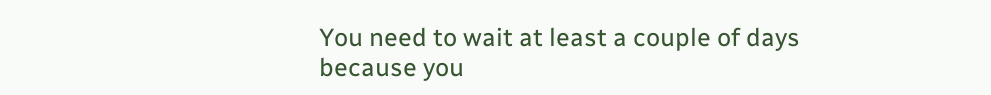You need to wait at least a couple of days because you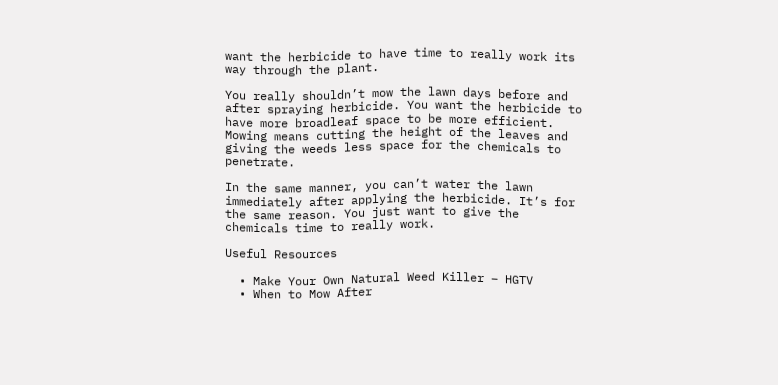want the herbicide to have time to really work its way through the plant.

You really shouldn’t mow the lawn days before and after spraying herbicide. You want the herbicide to have more broadleaf space to be more efficient. Mowing means cutting the height of the leaves and giving the weeds less space for the chemicals to penetrate.

In the same manner, you can’t water the lawn immediately after applying the herbicide. It’s for the same reason. You just want to give the chemicals time to really work.

Useful Resources

  • Make Your Own Natural Weed Killer – HGTV
  • When to Mow After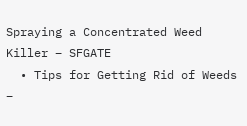Spraying a Concentrated Weed Killer – SFGATE
  • Tips for Getting Rid of Weeds –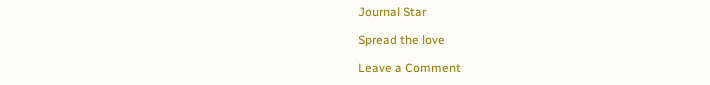Journal Star

Spread the love

Leave a Comment